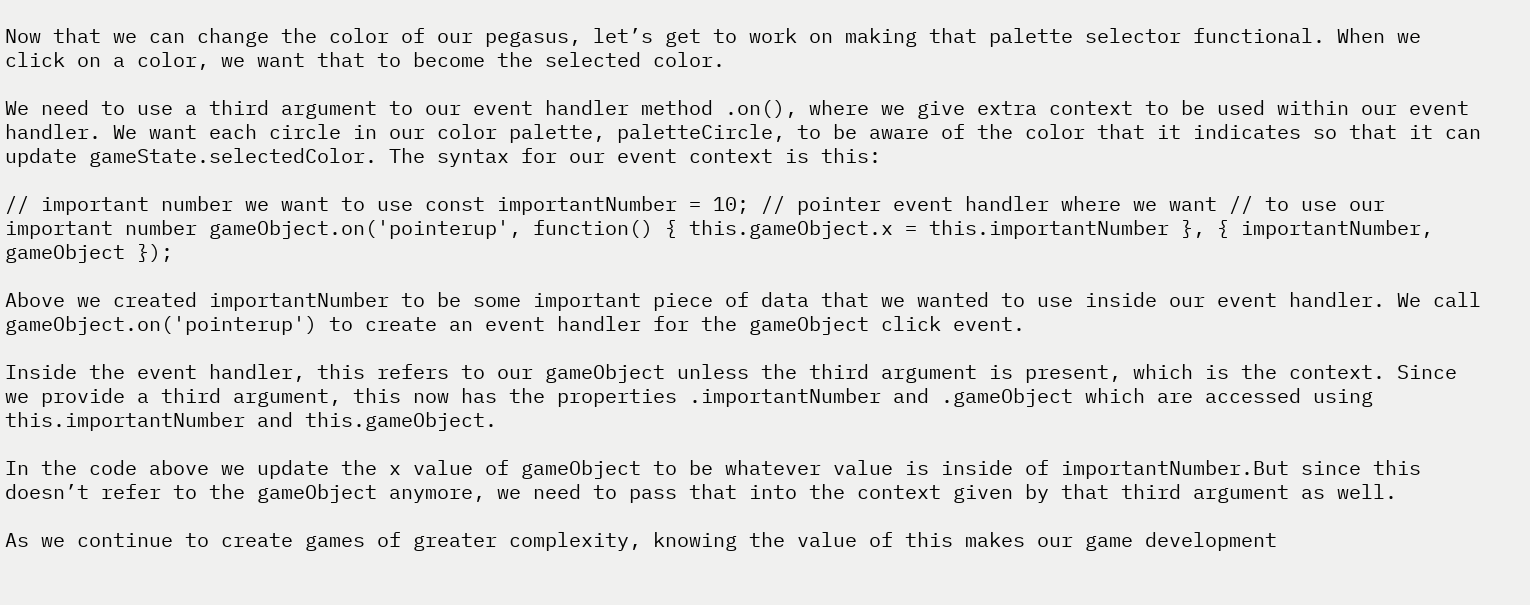Now that we can change the color of our pegasus, let’s get to work on making that palette selector functional. When we click on a color, we want that to become the selected color.

We need to use a third argument to our event handler method .on(), where we give extra context to be used within our event handler. We want each circle in our color palette, paletteCircle, to be aware of the color that it indicates so that it can update gameState.selectedColor. The syntax for our event context is this:

// important number we want to use const importantNumber = 10; // pointer event handler where we want // to use our important number gameObject.on('pointerup', function() { this.gameObject.x = this.importantNumber }, { importantNumber, gameObject });

Above we created importantNumber to be some important piece of data that we wanted to use inside our event handler. We call gameObject.on('pointerup') to create an event handler for the gameObject click event.

Inside the event handler, this refers to our gameObject unless the third argument is present, which is the context. Since we provide a third argument, this now has the properties .importantNumber and .gameObject which are accessed using this.importantNumber and this.gameObject.

In the code above we update the x value of gameObject to be whatever value is inside of importantNumber.But since this doesn’t refer to the gameObject anymore, we need to pass that into the context given by that third argument as well.

As we continue to create games of greater complexity, knowing the value of this makes our game development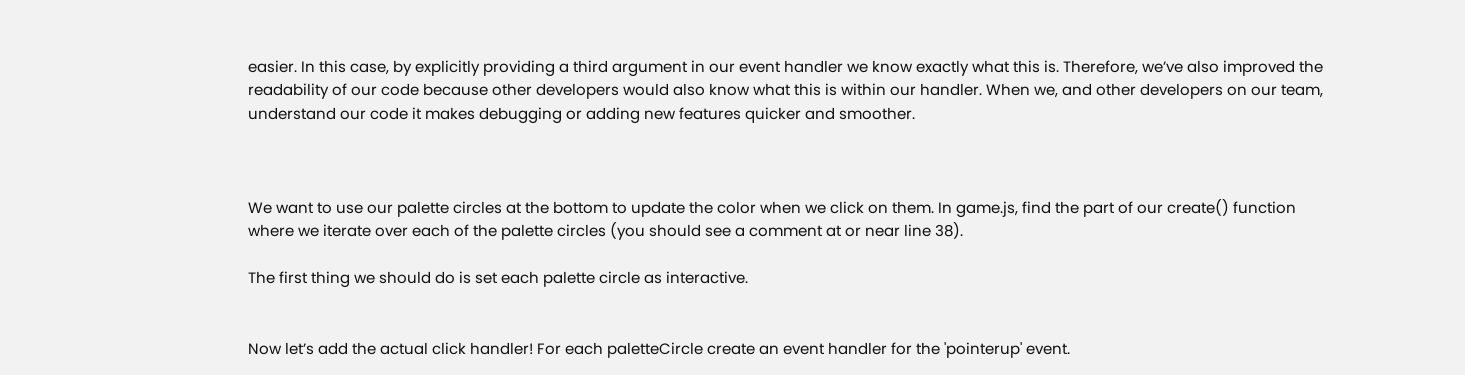easier. In this case, by explicitly providing a third argument in our event handler we know exactly what this is. Therefore, we’ve also improved the readability of our code because other developers would also know what this is within our handler. When we, and other developers on our team, understand our code it makes debugging or adding new features quicker and smoother.



We want to use our palette circles at the bottom to update the color when we click on them. In game.js, find the part of our create() function where we iterate over each of the palette circles (you should see a comment at or near line 38).

The first thing we should do is set each palette circle as interactive.


Now let’s add the actual click handler! For each paletteCircle create an event handler for the 'pointerup' event.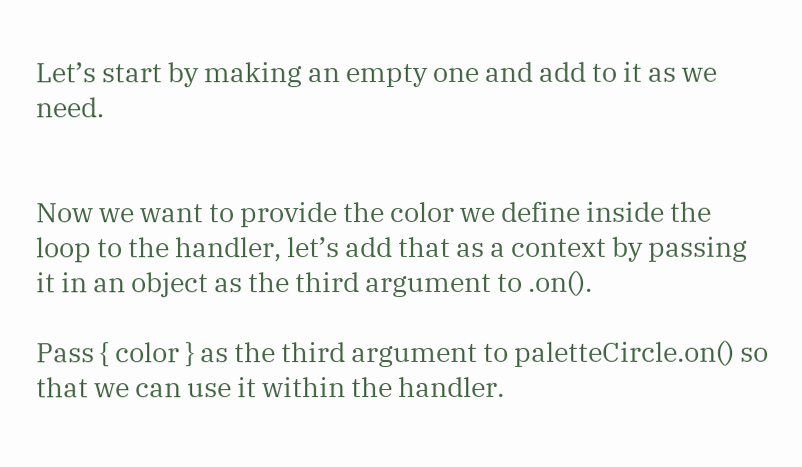Let’s start by making an empty one and add to it as we need.


Now we want to provide the color we define inside the loop to the handler, let’s add that as a context by passing it in an object as the third argument to .on().

Pass { color } as the third argument to paletteCircle.on() so that we can use it within the handler.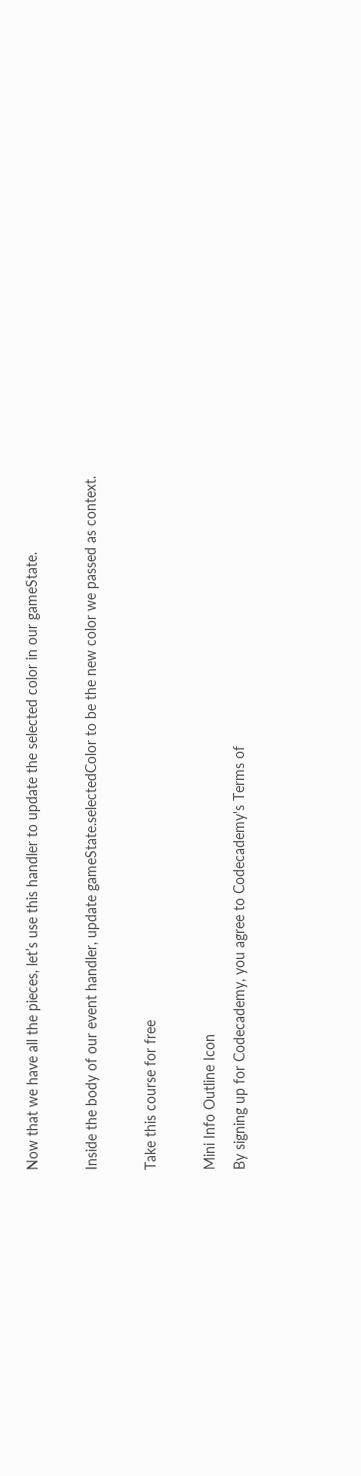Now that we have all the pieces, let’s use this handler to update the selected color in our gameState.

Inside the body of our event handler, update gameState.selectedColor to be the new color we passed as context.

Take this course for free

Mini Info Outline Icon
By signing up for Codecademy, you agree to Codecademy's Terms of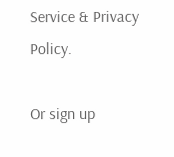Service & Privacy Policy.

Or sign up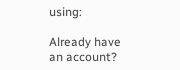using:

Already have an account?